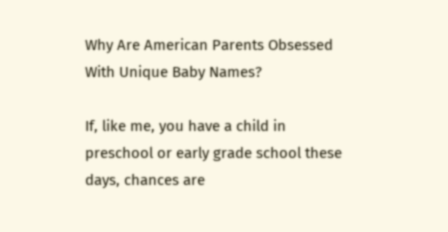Why Are American Parents Obsessed With Unique Baby Names?

If, like me, you have a child in preschool or early grade school these days, chances are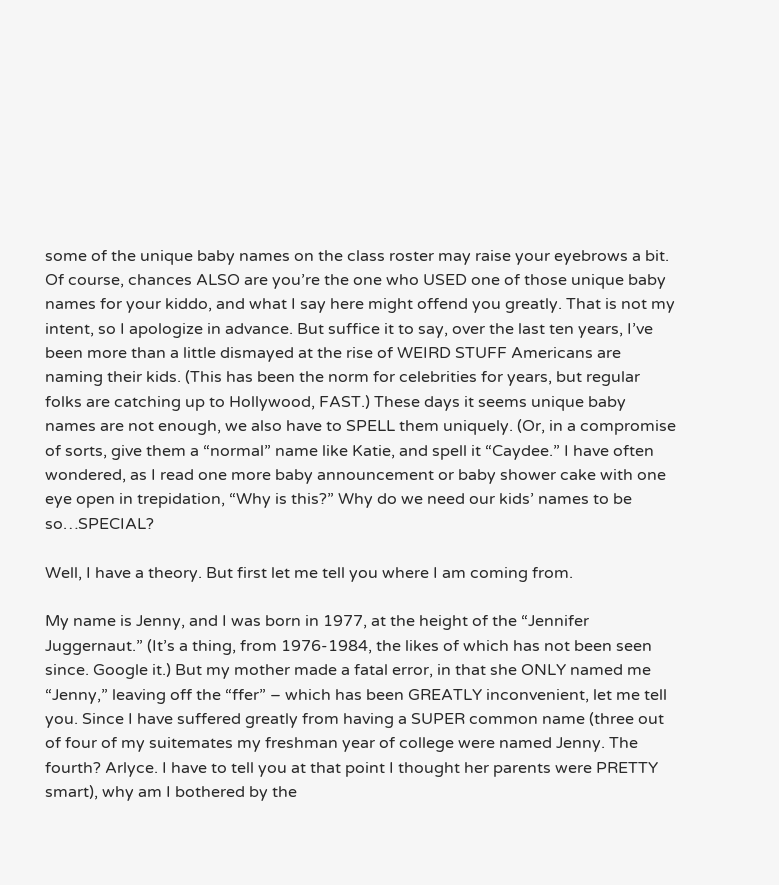some of the unique baby names on the class roster may raise your eyebrows a bit. Of course, chances ALSO are you’re the one who USED one of those unique baby names for your kiddo, and what I say here might offend you greatly. That is not my intent, so I apologize in advance. But suffice it to say, over the last ten years, I’ve been more than a little dismayed at the rise of WEIRD STUFF Americans are naming their kids. (This has been the norm for celebrities for years, but regular folks are catching up to Hollywood, FAST.) These days it seems unique baby names are not enough, we also have to SPELL them uniquely. (Or, in a compromise of sorts, give them a “normal” name like Katie, and spell it “Caydee.” I have often wondered, as I read one more baby announcement or baby shower cake with one eye open in trepidation, “Why is this?” Why do we need our kids’ names to be so…SPECIAL?

Well, I have a theory. But first let me tell you where I am coming from.

My name is Jenny, and I was born in 1977, at the height of the “Jennifer Juggernaut.” (It’s a thing, from 1976-1984, the likes of which has not been seen since. Google it.) But my mother made a fatal error, in that she ONLY named me “Jenny,” leaving off the “ffer” – which has been GREATLY inconvenient, let me tell you. Since I have suffered greatly from having a SUPER common name (three out of four of my suitemates my freshman year of college were named Jenny. The fourth? Arlyce. I have to tell you at that point I thought her parents were PRETTY smart), why am I bothered by the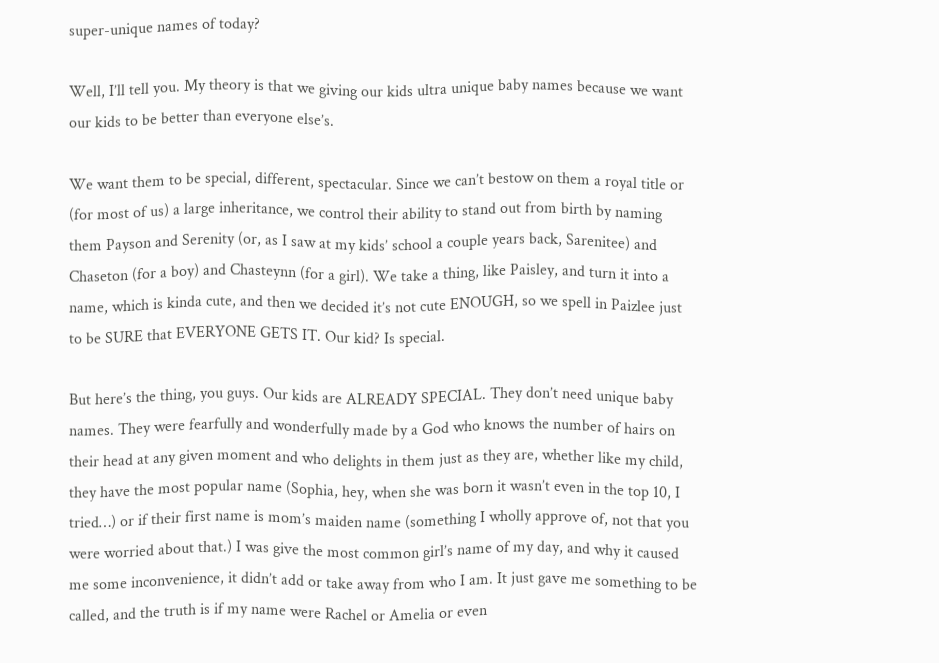super-unique names of today?

Well, I’ll tell you. My theory is that we giving our kids ultra unique baby names because we want our kids to be better than everyone else’s.

We want them to be special, different, spectacular. Since we can’t bestow on them a royal title or (for most of us) a large inheritance, we control their ability to stand out from birth by naming them Payson and Serenity (or, as I saw at my kids’ school a couple years back, Sarenitee) and Chaseton (for a boy) and Chasteynn (for a girl). We take a thing, like Paisley, and turn it into a name, which is kinda cute, and then we decided it’s not cute ENOUGH, so we spell in Paizlee just to be SURE that EVERYONE GETS IT. Our kid? Is special.

But here’s the thing, you guys. Our kids are ALREADY SPECIAL. They don’t need unique baby names. They were fearfully and wonderfully made by a God who knows the number of hairs on their head at any given moment and who delights in them just as they are, whether like my child, they have the most popular name (Sophia, hey, when she was born it wasn’t even in the top 10, I tried…) or if their first name is mom’s maiden name (something I wholly approve of, not that you were worried about that.) I was give the most common girl’s name of my day, and why it caused me some inconvenience, it didn’t add or take away from who I am. It just gave me something to be called, and the truth is if my name were Rachel or Amelia or even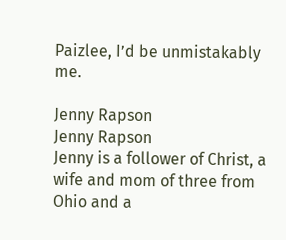Paizlee, I’d be unmistakably me.

Jenny Rapson
Jenny Rapson
Jenny is a follower of Christ, a wife and mom of three from Ohio and a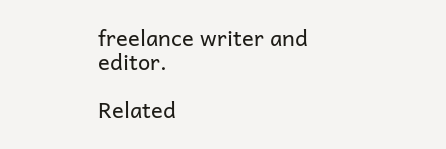freelance writer and editor.

Related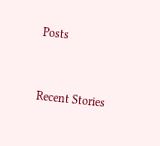Posts


Recent Stories